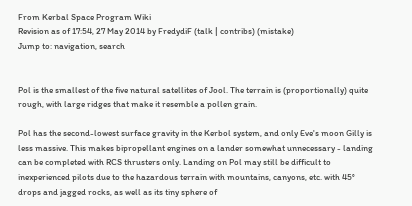From Kerbal Space Program Wiki
Revision as of 17:54, 27 May 2014 by FredydiF (talk | contribs) (mistake)
Jump to: navigation, search


Pol is the smallest of the five natural satellites of Jool. The terrain is (proportionally) quite rough, with large ridges that make it resemble a pollen grain.

Pol has the second-lowest surface gravity in the Kerbol system, and only Eve's moon Gilly is less massive. This makes bipropellant engines on a lander somewhat unnecessary - landing can be completed with RCS thrusters only. Landing on Pol may still be difficult to inexperienced pilots due to the hazardous terrain with mountains, canyons, etc. with 45° drops and jagged rocks, as well as its tiny sphere of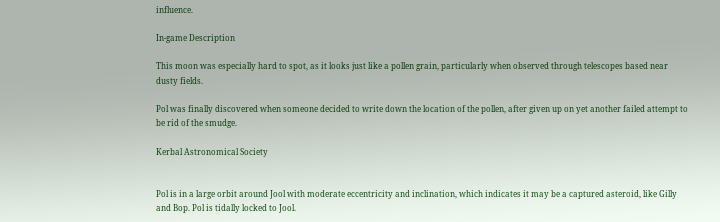influence.

In-game Description

This moon was especially hard to spot, as it looks just like a pollen grain, particularly when observed through telescopes based near dusty fields.

Pol was finally discovered when someone decided to write down the location of the pollen, after given up on yet another failed attempt to be rid of the smudge.

Kerbal Astronomical Society


Pol is in a large orbit around Jool with moderate eccentricity and inclination, which indicates it may be a captured asteroid, like Gilly and Bop. Pol is tidally locked to Jool.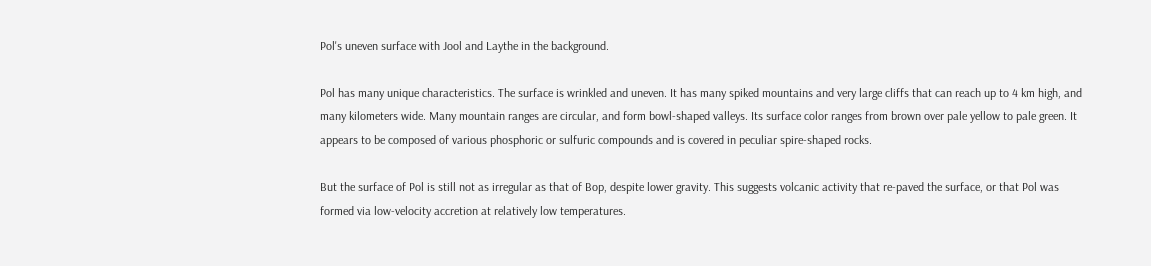Pol's uneven surface with Jool and Laythe in the background.

Pol has many unique characteristics. The surface is wrinkled and uneven. It has many spiked mountains and very large cliffs that can reach up to 4 km high, and many kilometers wide. Many mountain ranges are circular, and form bowl-shaped valleys. Its surface color ranges from brown over pale yellow to pale green. It appears to be composed of various phosphoric or sulfuric compounds and is covered in peculiar spire-shaped rocks.

But the surface of Pol is still not as irregular as that of Bop, despite lower gravity. This suggests volcanic activity that re-paved the surface, or that Pol was formed via low-velocity accretion at relatively low temperatures.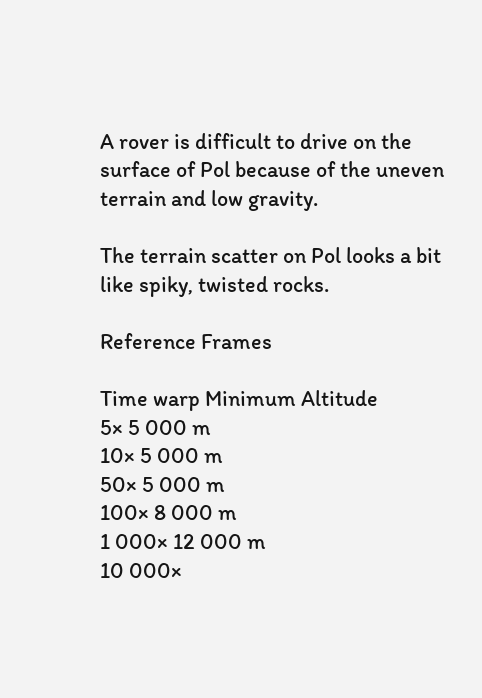A rover is difficult to drive on the surface of Pol because of the uneven terrain and low gravity.

The terrain scatter on Pol looks a bit like spiky, twisted rocks.

Reference Frames

Time warp Minimum Altitude
5× 5 000 m
10× 5 000 m
50× 5 000 m
100× 8 000 m
1 000× 12 000 m
10 000×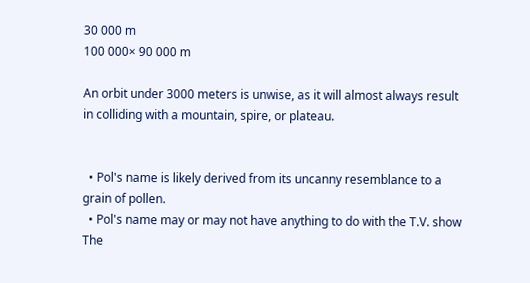30 000 m
100 000× 90 000 m

An orbit under 3000 meters is unwise, as it will almost always result in colliding with a mountain, spire, or plateau.


  • Pol's name is likely derived from its uncanny resemblance to a grain of pollen.
  • Pol's name may or may not have anything to do with the T.V. show The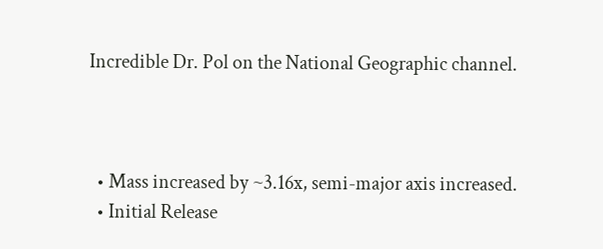Incredible Dr. Pol on the National Geographic channel.



  • Mass increased by ~3.16x, semi-major axis increased.
  • Initial Release